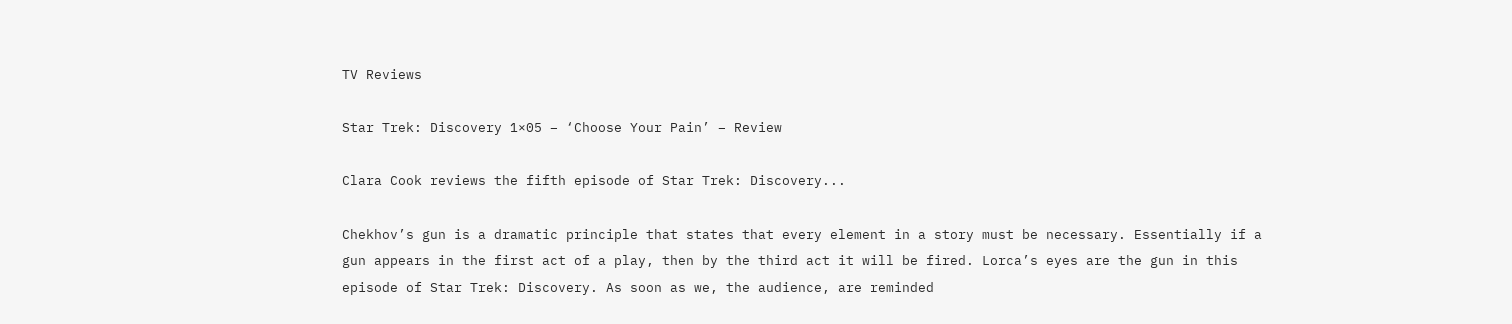TV Reviews

Star Trek: Discovery 1×05 – ‘Choose Your Pain’ – Review

Clara Cook reviews the fifth episode of Star Trek: Discovery...

Chekhov’s gun is a dramatic principle that states that every element in a story must be necessary. Essentially if a gun appears in the first act of a play, then by the third act it will be fired. Lorca’s eyes are the gun in this episode of Star Trek: Discovery. As soon as we, the audience, are reminded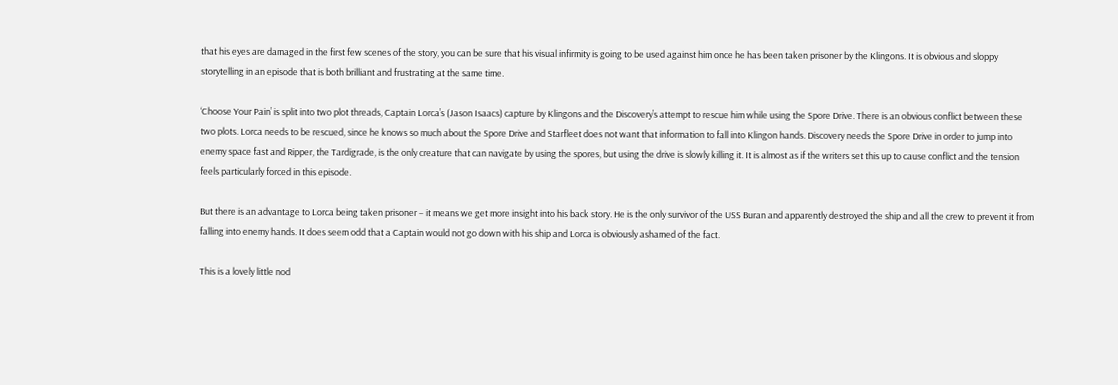that his eyes are damaged in the first few scenes of the story, you can be sure that his visual infirmity is going to be used against him once he has been taken prisoner by the Klingons. It is obvious and sloppy storytelling in an episode that is both brilliant and frustrating at the same time.

‘Choose Your Pain’ is split into two plot threads, Captain Lorca’s (Jason Isaacs) capture by Klingons and the Discovery’s attempt to rescue him while using the Spore Drive. There is an obvious conflict between these two plots. Lorca needs to be rescued, since he knows so much about the Spore Drive and Starfleet does not want that information to fall into Klingon hands. Discovery needs the Spore Drive in order to jump into enemy space fast and Ripper, the Tardigrade, is the only creature that can navigate by using the spores, but using the drive is slowly killing it. It is almost as if the writers set this up to cause conflict and the tension feels particularly forced in this episode.

But there is an advantage to Lorca being taken prisoner – it means we get more insight into his back story. He is the only survivor of the USS Buran and apparently destroyed the ship and all the crew to prevent it from falling into enemy hands. It does seem odd that a Captain would not go down with his ship and Lorca is obviously ashamed of the fact.

This is a lovely little nod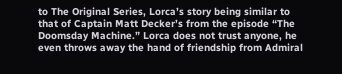to The Original Series, Lorca’s story being similar to that of Captain Matt Decker’s from the episode “The Doomsday Machine.” Lorca does not trust anyone, he even throws away the hand of friendship from Admiral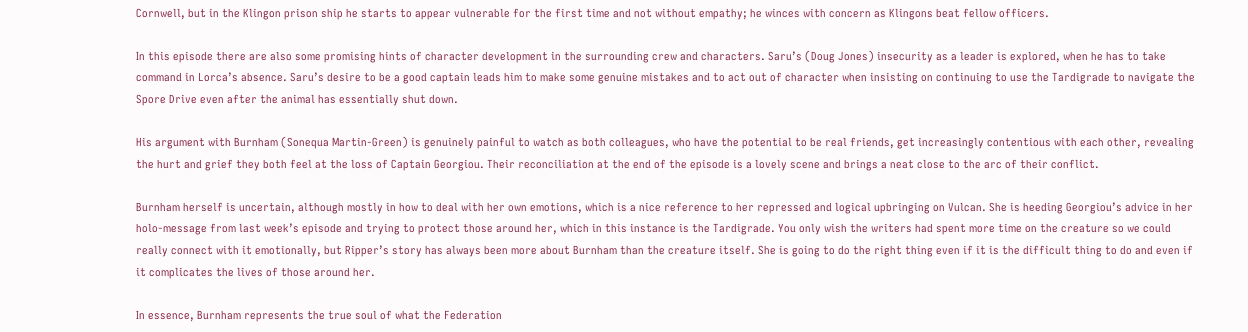Cornwell, but in the Klingon prison ship he starts to appear vulnerable for the first time and not without empathy; he winces with concern as Klingons beat fellow officers.

In this episode there are also some promising hints of character development in the surrounding crew and characters. Saru’s (Doug Jones) insecurity as a leader is explored, when he has to take command in Lorca’s absence. Saru’s desire to be a good captain leads him to make some genuine mistakes and to act out of character when insisting on continuing to use the Tardigrade to navigate the Spore Drive even after the animal has essentially shut down.

His argument with Burnham (Sonequa Martin-Green) is genuinely painful to watch as both colleagues, who have the potential to be real friends, get increasingly contentious with each other, revealing the hurt and grief they both feel at the loss of Captain Georgiou. Their reconciliation at the end of the episode is a lovely scene and brings a neat close to the arc of their conflict.

Burnham herself is uncertain, although mostly in how to deal with her own emotions, which is a nice reference to her repressed and logical upbringing on Vulcan. She is heeding Georgiou’s advice in her holo-message from last week’s episode and trying to protect those around her, which in this instance is the Tardigrade. You only wish the writers had spent more time on the creature so we could really connect with it emotionally, but Ripper’s story has always been more about Burnham than the creature itself. She is going to do the right thing even if it is the difficult thing to do and even if it complicates the lives of those around her.

In essence, Burnham represents the true soul of what the Federation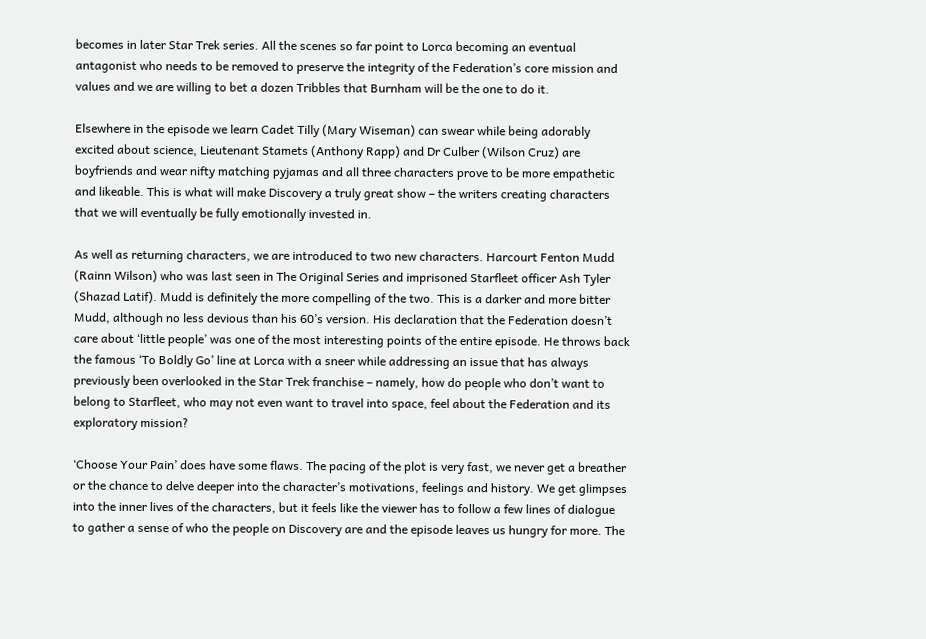becomes in later Star Trek series. All the scenes so far point to Lorca becoming an eventual antagonist who needs to be removed to preserve the integrity of the Federation’s core mission and values and we are willing to bet a dozen Tribbles that Burnham will be the one to do it.

Elsewhere in the episode we learn Cadet Tilly (Mary Wiseman) can swear while being adorably excited about science, Lieutenant Stamets (Anthony Rapp) and Dr Culber (Wilson Cruz) are boyfriends and wear nifty matching pyjamas and all three characters prove to be more empathetic and likeable. This is what will make Discovery a truly great show – the writers creating characters that we will eventually be fully emotionally invested in.

As well as returning characters, we are introduced to two new characters. Harcourt Fenton Mudd (Rainn Wilson) who was last seen in The Original Series and imprisoned Starfleet officer Ash Tyler (Shazad Latif). Mudd is definitely the more compelling of the two. This is a darker and more bitter Mudd, although no less devious than his 60’s version. His declaration that the Federation doesn’t care about ‘little people’ was one of the most interesting points of the entire episode. He throws back the famous ‘To Boldly Go’ line at Lorca with a sneer while addressing an issue that has always previously been overlooked in the Star Trek franchise – namely, how do people who don’t want to belong to Starfleet, who may not even want to travel into space, feel about the Federation and its exploratory mission?

‘Choose Your Pain’ does have some flaws. The pacing of the plot is very fast, we never get a breather or the chance to delve deeper into the character’s motivations, feelings and history. We get glimpses into the inner lives of the characters, but it feels like the viewer has to follow a few lines of dialogue to gather a sense of who the people on Discovery are and the episode leaves us hungry for more. The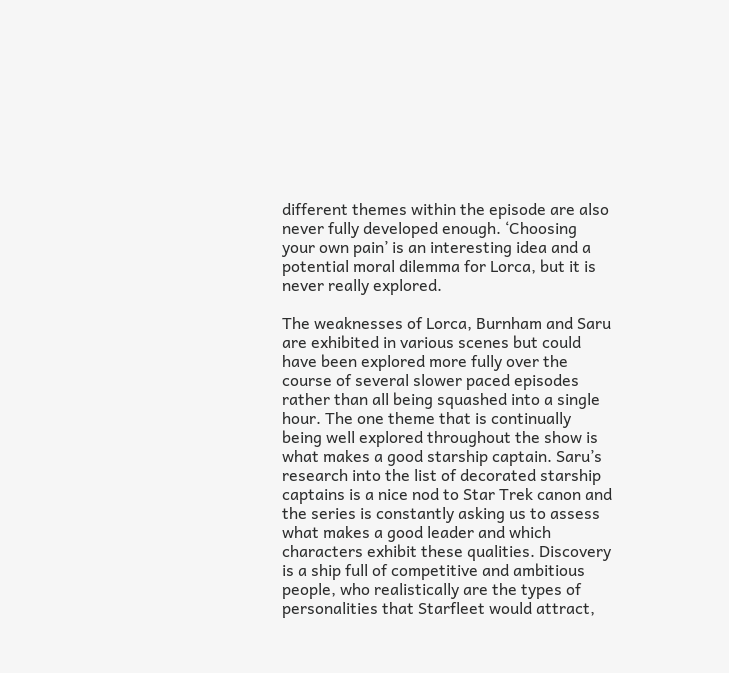different themes within the episode are also never fully developed enough. ‘Choosing your own pain’ is an interesting idea and a potential moral dilemma for Lorca, but it is never really explored.

The weaknesses of Lorca, Burnham and Saru are exhibited in various scenes but could have been explored more fully over the course of several slower paced episodes rather than all being squashed into a single hour. The one theme that is continually being well explored throughout the show is what makes a good starship captain. Saru’s research into the list of decorated starship captains is a nice nod to Star Trek canon and the series is constantly asking us to assess what makes a good leader and which characters exhibit these qualities. Discovery is a ship full of competitive and ambitious people, who realistically are the types of personalities that Starfleet would attract,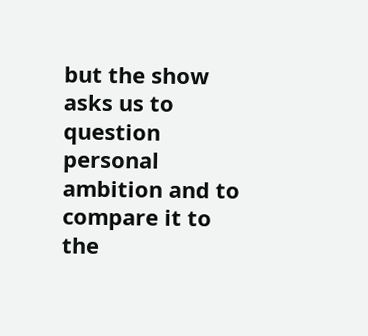but the show asks us to question personal ambition and to compare it to the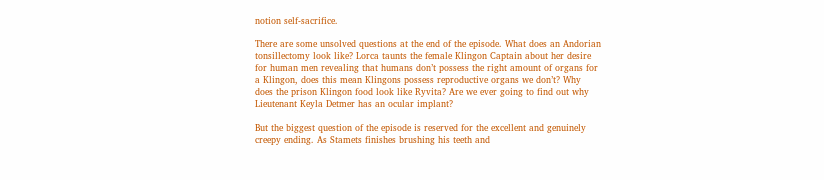notion self-sacrifice.

There are some unsolved questions at the end of the episode. What does an Andorian tonsillectomy look like? Lorca taunts the female Klingon Captain about her desire for human men revealing that humans don’t possess the right amount of organs for a Klingon, does this mean Klingons possess reproductive organs we don’t? Why does the prison Klingon food look like Ryvita? Are we ever going to find out why Lieutenant Keyla Detmer has an ocular implant?

But the biggest question of the episode is reserved for the excellent and genuinely creepy ending. As Stamets finishes brushing his teeth and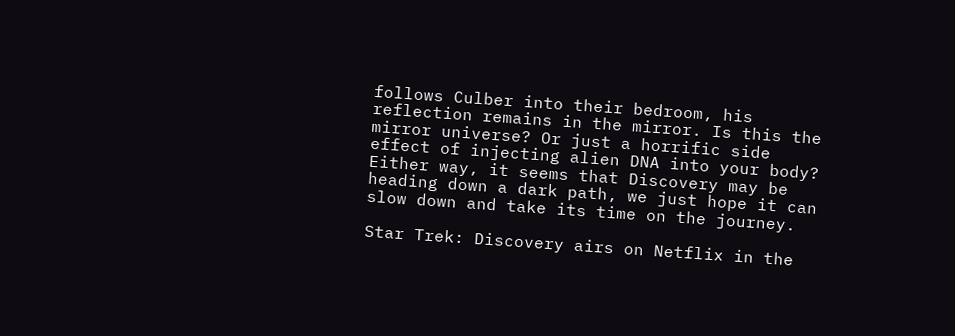follows Culber into their bedroom, his reflection remains in the mirror. Is this the mirror universe? Or just a horrific side effect of injecting alien DNA into your body? Either way, it seems that Discovery may be heading down a dark path, we just hope it can slow down and take its time on the journey.

Star Trek: Discovery airs on Netflix in the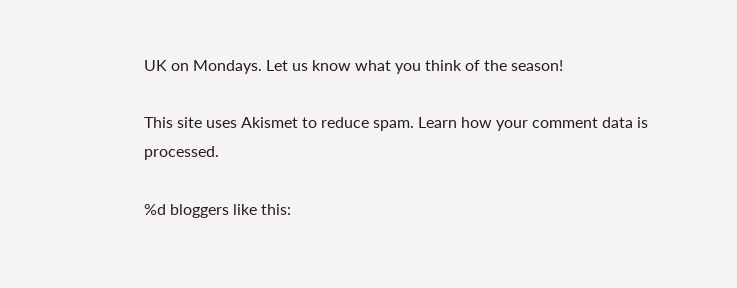UK on Mondays. Let us know what you think of the season!

This site uses Akismet to reduce spam. Learn how your comment data is processed.

%d bloggers like this: